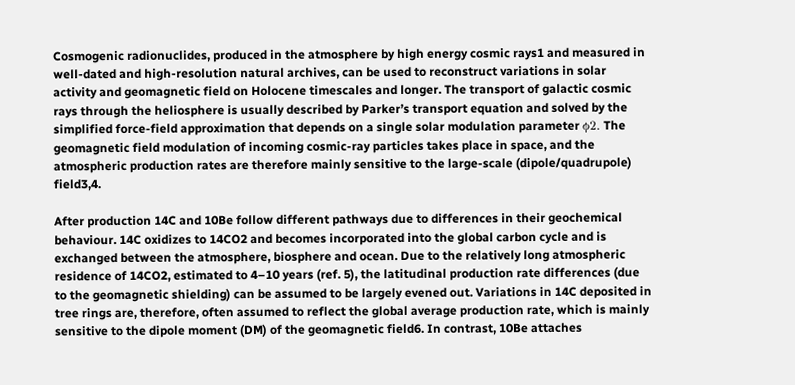Cosmogenic radionuclides, produced in the atmosphere by high energy cosmic rays1 and measured in well-dated and high-resolution natural archives, can be used to reconstruct variations in solar activity and geomagnetic field on Holocene timescales and longer. The transport of galactic cosmic rays through the heliosphere is usually described by Parker’s transport equation and solved by the simplified force-field approximation that depends on a single solar modulation parameter ϕ2. The geomagnetic field modulation of incoming cosmic-ray particles takes place in space, and the atmospheric production rates are therefore mainly sensitive to the large-scale (dipole/quadrupole) field3,4.

After production 14C and 10Be follow different pathways due to differences in their geochemical behaviour. 14C oxidizes to 14CO2 and becomes incorporated into the global carbon cycle and is exchanged between the atmosphere, biosphere and ocean. Due to the relatively long atmospheric residence of 14CO2, estimated to 4–10 years (ref. 5), the latitudinal production rate differences (due to the geomagnetic shielding) can be assumed to be largely evened out. Variations in 14C deposited in tree rings are, therefore, often assumed to reflect the global average production rate, which is mainly sensitive to the dipole moment (DM) of the geomagnetic field6. In contrast, 10Be attaches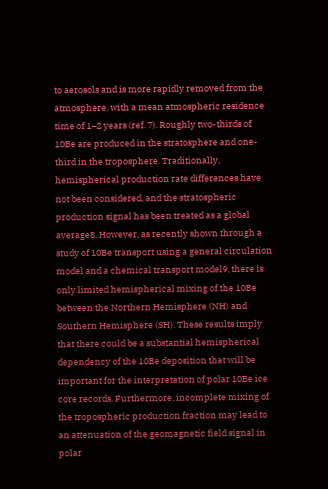to aerosols and is more rapidly removed from the atmosphere, with a mean atmospheric residence time of 1–2 years (ref. 7). Roughly two-thirds of 10Be are produced in the stratosphere and one-third in the troposphere. Traditionally, hemispherical production rate differences have not been considered, and the stratospheric production signal has been treated as a global average8. However, as recently shown through a study of 10Be transport using a general circulation model and a chemical transport model9, there is only limited hemispherical mixing of the 10Be between the Northern Hemisphere (NH) and Southern Hemisphere (SH). These results imply that there could be a substantial hemispherical dependency of the 10Be deposition that will be important for the interpretation of polar 10Be ice core records. Furthermore, incomplete mixing of the tropospheric production fraction may lead to an attenuation of the geomagnetic field signal in polar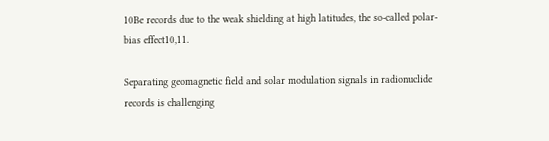10Be records due to the weak shielding at high latitudes, the so-called polar-bias effect10,11.

Separating geomagnetic field and solar modulation signals in radionuclide records is challenging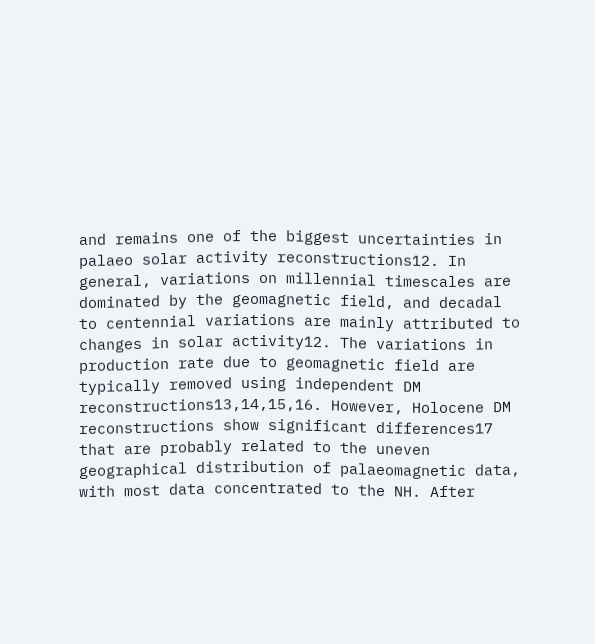and remains one of the biggest uncertainties in palaeo solar activity reconstructions12. In general, variations on millennial timescales are dominated by the geomagnetic field, and decadal to centennial variations are mainly attributed to changes in solar activity12. The variations in production rate due to geomagnetic field are typically removed using independent DM reconstructions13,14,15,16. However, Holocene DM reconstructions show significant differences17 that are probably related to the uneven geographical distribution of palaeomagnetic data, with most data concentrated to the NH. After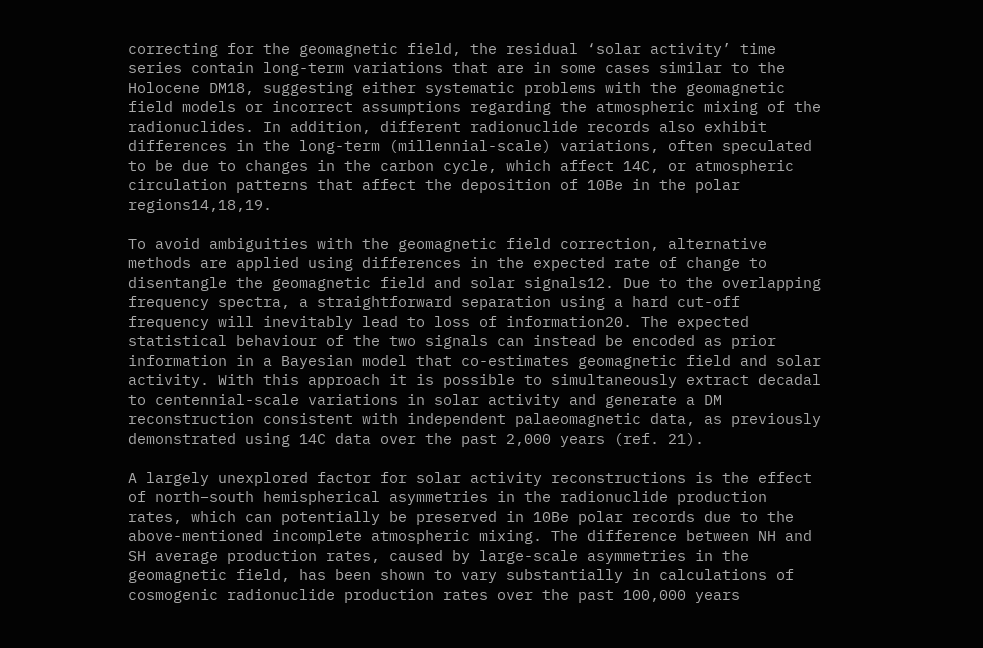correcting for the geomagnetic field, the residual ‘solar activity’ time series contain long-term variations that are in some cases similar to the Holocene DM18, suggesting either systematic problems with the geomagnetic field models or incorrect assumptions regarding the atmospheric mixing of the radionuclides. In addition, different radionuclide records also exhibit differences in the long-term (millennial-scale) variations, often speculated to be due to changes in the carbon cycle, which affect 14C, or atmospheric circulation patterns that affect the deposition of 10Be in the polar regions14,18,19.

To avoid ambiguities with the geomagnetic field correction, alternative methods are applied using differences in the expected rate of change to disentangle the geomagnetic field and solar signals12. Due to the overlapping frequency spectra, a straightforward separation using a hard cut-off frequency will inevitably lead to loss of information20. The expected statistical behaviour of the two signals can instead be encoded as prior information in a Bayesian model that co-estimates geomagnetic field and solar activity. With this approach it is possible to simultaneously extract decadal to centennial-scale variations in solar activity and generate a DM reconstruction consistent with independent palaeomagnetic data, as previously demonstrated using 14C data over the past 2,000 years (ref. 21).

A largely unexplored factor for solar activity reconstructions is the effect of north–south hemispherical asymmetries in the radionuclide production rates, which can potentially be preserved in 10Be polar records due to the above-mentioned incomplete atmospheric mixing. The difference between NH and SH average production rates, caused by large-scale asymmetries in the geomagnetic field, has been shown to vary substantially in calculations of cosmogenic radionuclide production rates over the past 100,000 years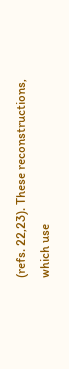(refs. 22,23). These reconstructions, which use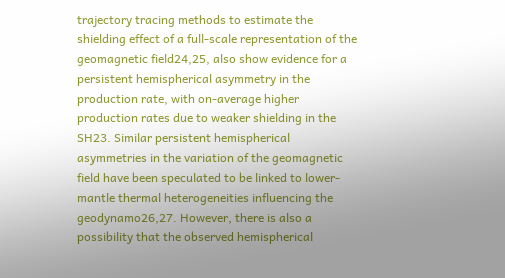trajectory tracing methods to estimate the shielding effect of a full-scale representation of the geomagnetic field24,25, also show evidence for a persistent hemispherical asymmetry in the production rate, with on-average higher production rates due to weaker shielding in the SH23. Similar persistent hemispherical asymmetries in the variation of the geomagnetic field have been speculated to be linked to lower-mantle thermal heterogeneities influencing the geodynamo26,27. However, there is also a possibility that the observed hemispherical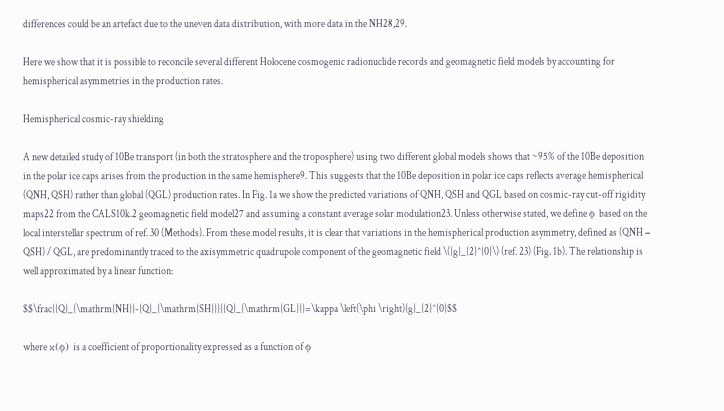differences could be an artefact due to the uneven data distribution, with more data in the NH28,29.

Here we show that it is possible to reconcile several different Holocene cosmogenic radionuclide records and geomagnetic field models by accounting for hemispherical asymmetries in the production rates.

Hemispherical cosmic-ray shielding

A new detailed study of 10Be transport (in both the stratosphere and the troposphere) using two different global models shows that ~95% of the 10Be deposition in the polar ice caps arises from the production in the same hemisphere9. This suggests that the 10Be deposition in polar ice caps reflects average hemispherical (QNH, QSH) rather than global (QGL) production rates. In Fig. 1a we show the predicted variations of QNH, QSH and QGL based on cosmic-ray cut-off rigidity maps22 from the CALS10k.2 geomagnetic field model27 and assuming a constant average solar modulation23. Unless otherwise stated, we define ϕ based on the local interstellar spectrum of ref. 30 (Methods). From these model results, it is clear that variations in the hemispherical production asymmetry, defined as (QNH − QSH) / QGL, are predominantly traced to the axisymmetric quadrupole component of the geomagnetic field \({g}_{2}^{0}\) (ref. 23) (Fig. 1b). The relationship is well approximated by a linear function:

$$\frac{{Q}_{\mathrm{NH}}-{Q}_{\mathrm{SH}}}{{Q}_{\mathrm{GL}}}=\kappa \left(\phi \right){g}_{2}^{0}$$

where κ(ϕ) is a coefficient of proportionality expressed as a function of ϕ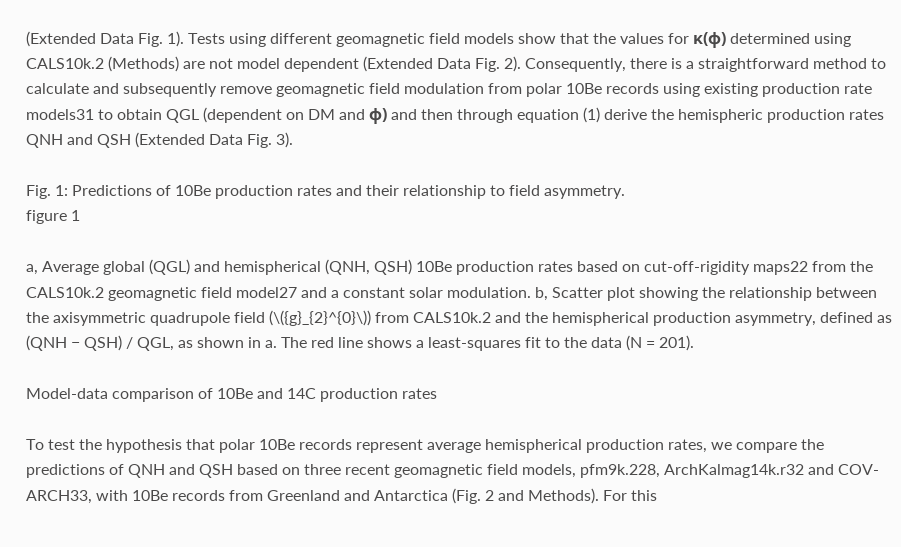(Extended Data Fig. 1). Tests using different geomagnetic field models show that the values for κ(ϕ) determined using CALS10k.2 (Methods) are not model dependent (Extended Data Fig. 2). Consequently, there is a straightforward method to calculate and subsequently remove geomagnetic field modulation from polar 10Be records using existing production rate models31 to obtain QGL (dependent on DM and ϕ) and then through equation (1) derive the hemispheric production rates QNH and QSH (Extended Data Fig. 3).

Fig. 1: Predictions of 10Be production rates and their relationship to field asymmetry.
figure 1

a, Average global (QGL) and hemispherical (QNH, QSH) 10Be production rates based on cut-off-rigidity maps22 from the CALS10k.2 geomagnetic field model27 and a constant solar modulation. b, Scatter plot showing the relationship between the axisymmetric quadrupole field (\({g}_{2}^{0}\)) from CALS10k.2 and the hemispherical production asymmetry, defined as (QNH − QSH) / QGL, as shown in a. The red line shows a least-squares fit to the data (N = 201).

Model-data comparison of 10Be and 14C production rates

To test the hypothesis that polar 10Be records represent average hemispherical production rates, we compare the predictions of QNH and QSH based on three recent geomagnetic field models, pfm9k.228, ArchKalmag14k.r32 and COV-ARCH33, with 10Be records from Greenland and Antarctica (Fig. 2 and Methods). For this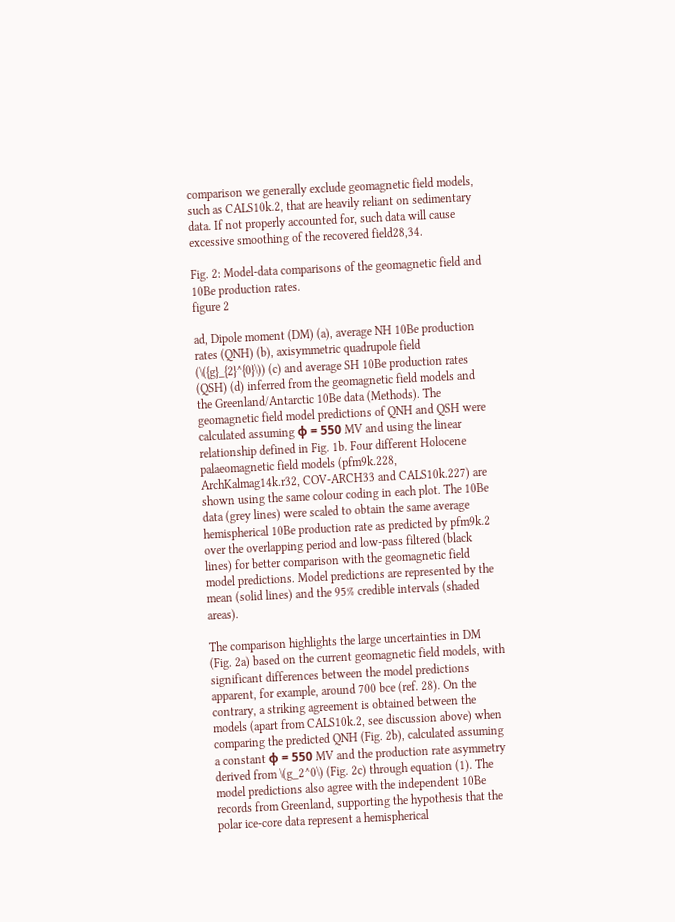comparison we generally exclude geomagnetic field models, such as CALS10k.2, that are heavily reliant on sedimentary data. If not properly accounted for, such data will cause excessive smoothing of the recovered field28,34.

Fig. 2: Model-data comparisons of the geomagnetic field and 10Be production rates.
figure 2

ad, Dipole moment (DM) (a), average NH 10Be production rates (QNH) (b), axisymmetric quadrupole field (\({g}_{2}^{0}\)) (c) and average SH 10Be production rates (QSH) (d) inferred from the geomagnetic field models and the Greenland/Antarctic 10Be data (Methods). The geomagnetic field model predictions of QNH and QSH were calculated assuming ϕ = 550 MV and using the linear relationship defined in Fig. 1b. Four different Holocene palaeomagnetic field models (pfm9k.228, ArchKalmag14k.r32, COV-ARCH33 and CALS10k.227) are shown using the same colour coding in each plot. The 10Be data (grey lines) were scaled to obtain the same average hemispherical 10Be production rate as predicted by pfm9k.2 over the overlapping period and low-pass filtered (black lines) for better comparison with the geomagnetic field model predictions. Model predictions are represented by the mean (solid lines) and the 95% credible intervals (shaded areas).

The comparison highlights the large uncertainties in DM (Fig. 2a) based on the current geomagnetic field models, with significant differences between the model predictions apparent, for example, around 700 bce (ref. 28). On the contrary, a striking agreement is obtained between the models (apart from CALS10k.2, see discussion above) when comparing the predicted QNH (Fig. 2b), calculated assuming a constant ϕ = 550 MV and the production rate asymmetry derived from \(g_2^0\) (Fig. 2c) through equation (1). The model predictions also agree with the independent 10Be records from Greenland, supporting the hypothesis that the polar ice-core data represent a hemispherical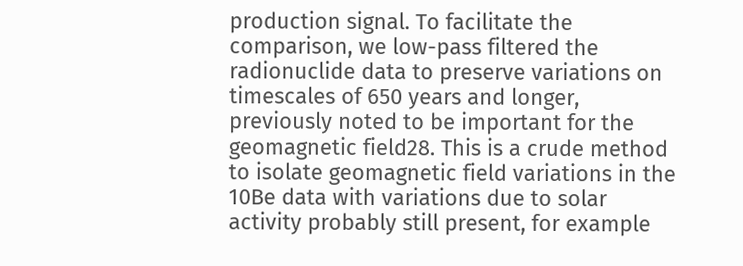production signal. To facilitate the comparison, we low-pass filtered the radionuclide data to preserve variations on timescales of 650 years and longer, previously noted to be important for the geomagnetic field28. This is a crude method to isolate geomagnetic field variations in the 10Be data with variations due to solar activity probably still present, for example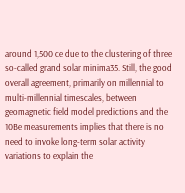around 1,500 ce due to the clustering of three so-called grand solar minima35. Still, the good overall agreement, primarily on millennial to multi-millennial timescales, between geomagnetic field model predictions and the 10Be measurements implies that there is no need to invoke long-term solar activity variations to explain the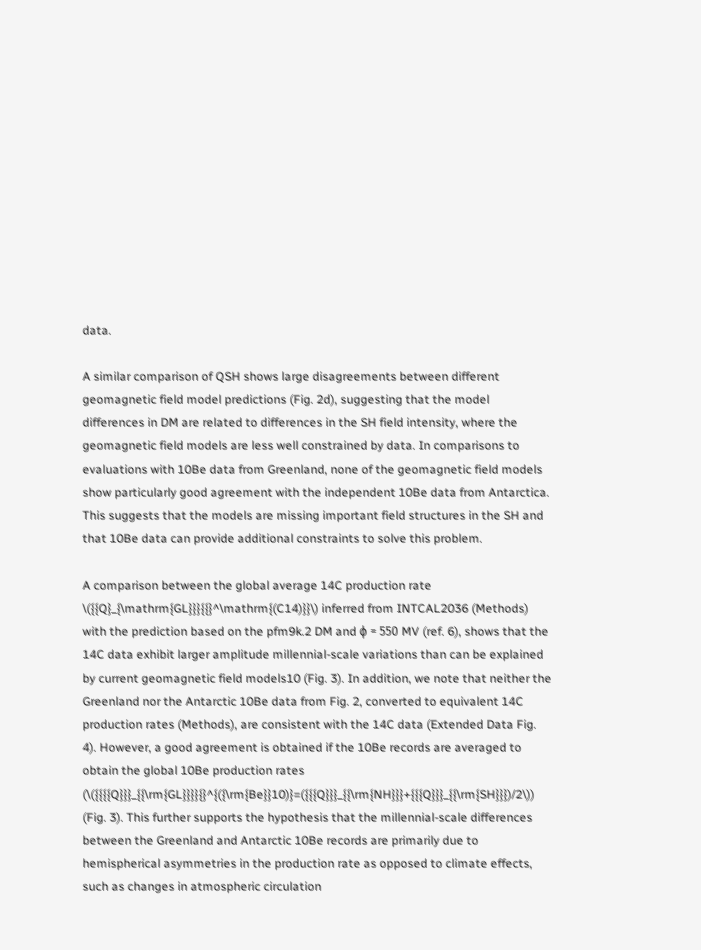data.

A similar comparison of QSH shows large disagreements between different geomagnetic field model predictions (Fig. 2d), suggesting that the model differences in DM are related to differences in the SH field intensity, where the geomagnetic field models are less well constrained by data. In comparisons to evaluations with 10Be data from Greenland, none of the geomagnetic field models show particularly good agreement with the independent 10Be data from Antarctica. This suggests that the models are missing important field structures in the SH and that 10Be data can provide additional constraints to solve this problem.

A comparison between the global average 14C production rate \({{Q}_{\mathrm{GL}}}{{}^\mathrm{(C14)}}\) inferred from INTCAL2036 (Methods) with the prediction based on the pfm9k.2 DM and ϕ = 550 MV (ref. 6), shows that the 14C data exhibit larger amplitude millennial-scale variations than can be explained by current geomagnetic field models10 (Fig. 3). In addition, we note that neither the Greenland nor the Antarctic 10Be data from Fig. 2, converted to equivalent 14C production rates (Methods), are consistent with the 14C data (Extended Data Fig. 4). However, a good agreement is obtained if the 10Be records are averaged to obtain the global 10Be production rates (\({{{{Q}}}_{{\rm{GL}}}}{}^{({\rm{Be}}10)}=({{{Q}}}_{{\rm{NH}}}+{{{Q}}}_{{\rm{SH}}})/2\)) (Fig. 3). This further supports the hypothesis that the millennial-scale differences between the Greenland and Antarctic 10Be records are primarily due to hemispherical asymmetries in the production rate as opposed to climate effects, such as changes in atmospheric circulation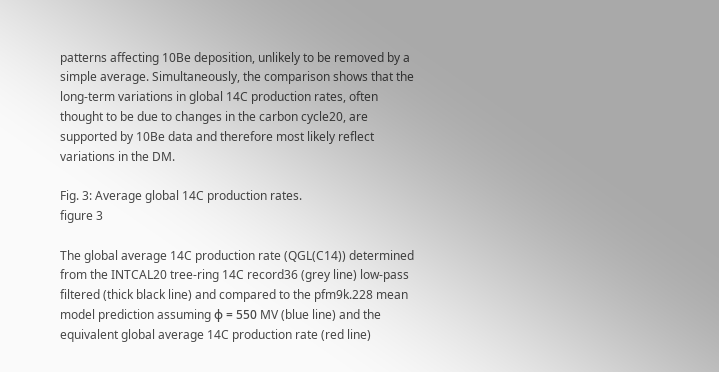patterns affecting 10Be deposition, unlikely to be removed by a simple average. Simultaneously, the comparison shows that the long-term variations in global 14C production rates, often thought to be due to changes in the carbon cycle20, are supported by 10Be data and therefore most likely reflect variations in the DM.

Fig. 3: Average global 14C production rates.
figure 3

The global average 14C production rate (QGL(C14)) determined from the INTCAL20 tree-ring 14C record36 (grey line) low-pass filtered (thick black line) and compared to the pfm9k.228 mean model prediction assuming ϕ = 550 MV (blue line) and the equivalent global average 14C production rate (red line)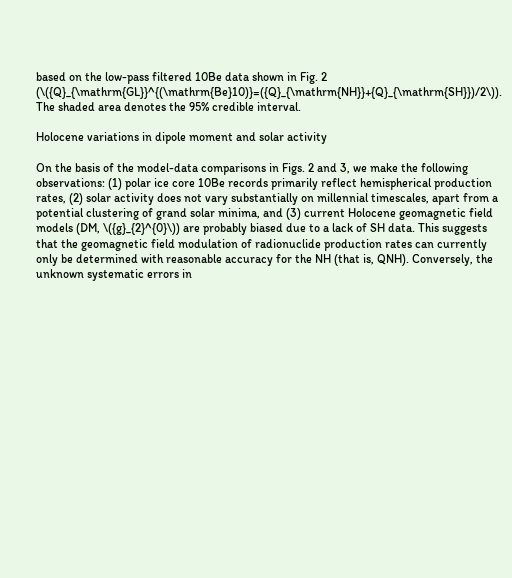based on the low-pass filtered 10Be data shown in Fig. 2 (\({Q}_{\mathrm{GL}}^{(\mathrm{Be}10)}=({Q}_{\mathrm{NH}}+{Q}_{\mathrm{SH}})/2\)). The shaded area denotes the 95% credible interval.

Holocene variations in dipole moment and solar activity

On the basis of the model-data comparisons in Figs. 2 and 3, we make the following observations: (1) polar ice core 10Be records primarily reflect hemispherical production rates, (2) solar activity does not vary substantially on millennial timescales, apart from a potential clustering of grand solar minima, and (3) current Holocene geomagnetic field models (DM, \({g}_{2}^{0}\)) are probably biased due to a lack of SH data. This suggests that the geomagnetic field modulation of radionuclide production rates can currently only be determined with reasonable accuracy for the NH (that is, QNH). Conversely, the unknown systematic errors in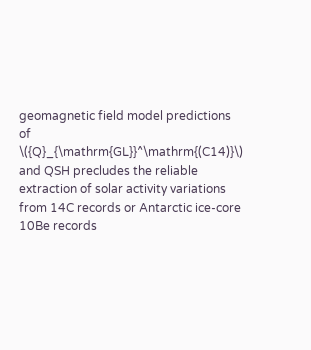geomagnetic field model predictions of \({Q}_{\mathrm{GL}}^\mathrm{(C14)}\) and QSH precludes the reliable extraction of solar activity variations from 14C records or Antarctic ice-core 10Be records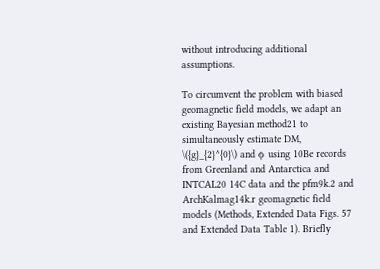without introducing additional assumptions.

To circumvent the problem with biased geomagnetic field models, we adapt an existing Bayesian method21 to simultaneously estimate DM, \({g}_{2}^{0}\) and ϕ using 10Be records from Greenland and Antarctica and INTCAL20 14C data and the pfm9k.2 and ArchKalmag14k.r geomagnetic field models (Methods, Extended Data Figs. 57 and Extended Data Table 1). Briefly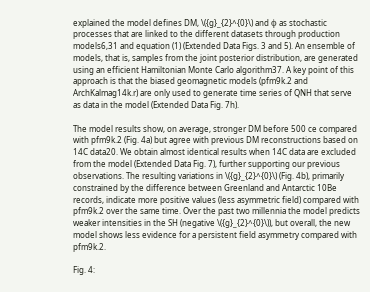explained the model defines DM, \({g}_{2}^{0}\) and ϕ as stochastic processes that are linked to the different datasets through production models6,31 and equation (1) (Extended Data Figs. 3 and 5). An ensemble of models, that is, samples from the joint posterior distribution, are generated using an efficient Hamiltonian Monte Carlo algorithm37. A key point of this approach is that the biased geomagnetic models (pfm9k.2 and ArchKalmag14k.r) are only used to generate time series of QNH that serve as data in the model (Extended Data Fig. 7h).

The model results show, on average, stronger DM before 500 ce compared with pfm9k.2 (Fig. 4a) but agree with previous DM reconstructions based on 14C data20. We obtain almost identical results when 14C data are excluded from the model (Extended Data Fig. 7), further supporting our previous observations. The resulting variations in \({g}_{2}^{0}\) (Fig. 4b), primarily constrained by the difference between Greenland and Antarctic 10Be records, indicate more positive values (less asymmetric field) compared with pfm9k.2 over the same time. Over the past two millennia the model predicts weaker intensities in the SH (negative \({g}_{2}^{0}\)), but overall, the new model shows less evidence for a persistent field asymmetry compared with pfm9k.2.

Fig. 4: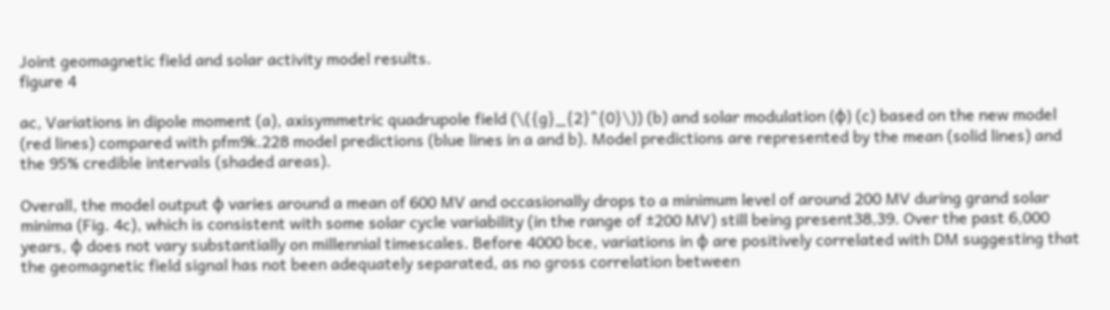Joint geomagnetic field and solar activity model results.
figure 4

ac, Variations in dipole moment (a), axisymmetric quadrupole field (\({g}_{2}^{0}\)) (b) and solar modulation (ϕ) (c) based on the new model (red lines) compared with pfm9k.228 model predictions (blue lines in a and b). Model predictions are represented by the mean (solid lines) and the 95% credible intervals (shaded areas).

Overall, the model output ϕ varies around a mean of 600 MV and occasionally drops to a minimum level of around 200 MV during grand solar minima (Fig. 4c), which is consistent with some solar cycle variability (in the range of ±200 MV) still being present38,39. Over the past 6,000 years, ϕ does not vary substantially on millennial timescales. Before 4000 bce, variations in ϕ are positively correlated with DM suggesting that the geomagnetic field signal has not been adequately separated, as no gross correlation between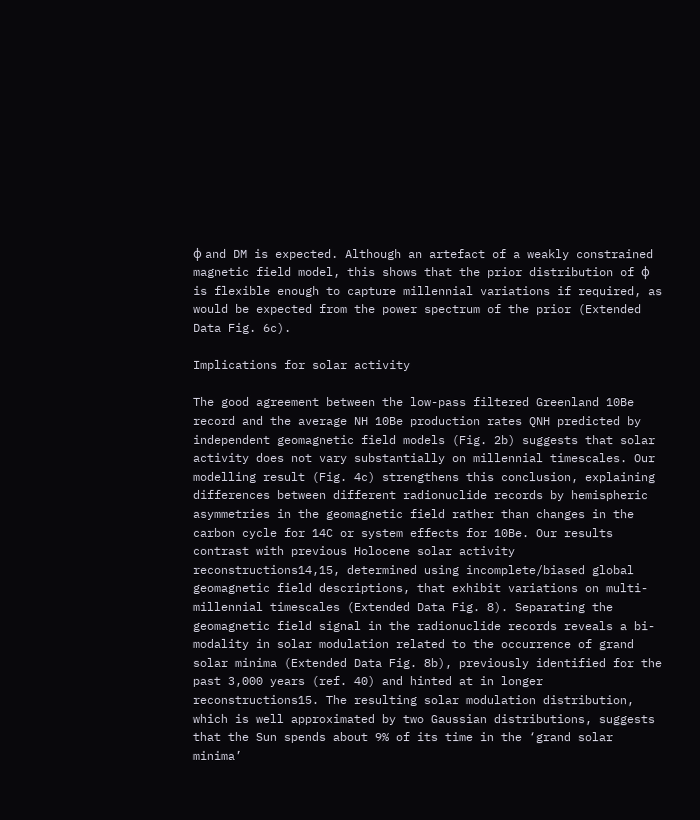ϕ and DM is expected. Although an artefact of a weakly constrained magnetic field model, this shows that the prior distribution of ϕ is flexible enough to capture millennial variations if required, as would be expected from the power spectrum of the prior (Extended Data Fig. 6c).

Implications for solar activity

The good agreement between the low-pass filtered Greenland 10Be record and the average NH 10Be production rates QNH predicted by independent geomagnetic field models (Fig. 2b) suggests that solar activity does not vary substantially on millennial timescales. Our modelling result (Fig. 4c) strengthens this conclusion, explaining differences between different radionuclide records by hemispheric asymmetries in the geomagnetic field rather than changes in the carbon cycle for 14C or system effects for 10Be. Our results contrast with previous Holocene solar activity reconstructions14,15, determined using incomplete/biased global geomagnetic field descriptions, that exhibit variations on multi-millennial timescales (Extended Data Fig. 8). Separating the geomagnetic field signal in the radionuclide records reveals a bi-modality in solar modulation related to the occurrence of grand solar minima (Extended Data Fig. 8b), previously identified for the past 3,000 years (ref. 40) and hinted at in longer reconstructions15. The resulting solar modulation distribution, which is well approximated by two Gaussian distributions, suggests that the Sun spends about 9% of its time in the ‘grand solar minima’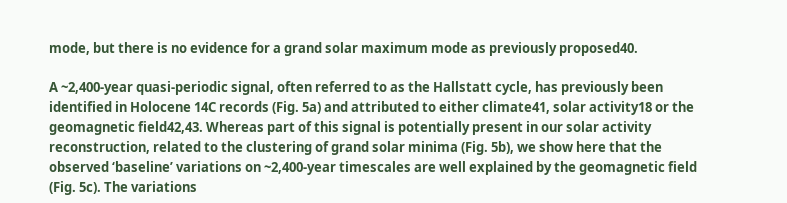mode, but there is no evidence for a grand solar maximum mode as previously proposed40.

A ~2,400-year quasi-periodic signal, often referred to as the Hallstatt cycle, has previously been identified in Holocene 14C records (Fig. 5a) and attributed to either climate41, solar activity18 or the geomagnetic field42,43. Whereas part of this signal is potentially present in our solar activity reconstruction, related to the clustering of grand solar minima (Fig. 5b), we show here that the observed ‘baseline’ variations on ~2,400-year timescales are well explained by the geomagnetic field (Fig. 5c). The variations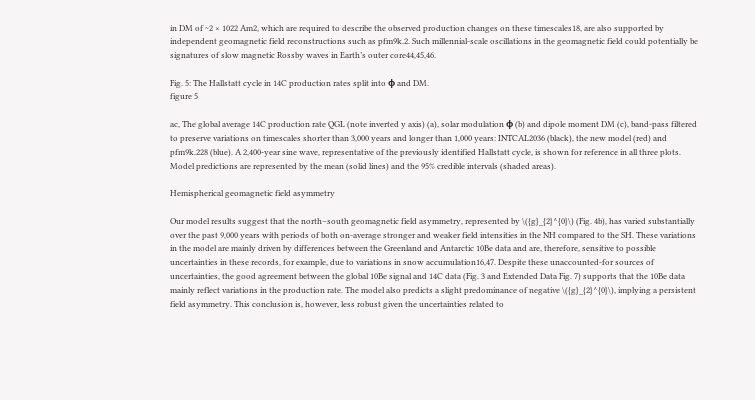in DM of ~2 × 1022 Am2, which are required to describe the observed production changes on these timescales18, are also supported by independent geomagnetic field reconstructions such as pfm9k.2. Such millennial-scale oscillations in the geomagnetic field could potentially be signatures of slow magnetic Rossby waves in Earth’s outer core44,45,46.

Fig. 5: The Hallstatt cycle in 14C production rates split into ϕ and DM.
figure 5

ac, The global average 14C production rate QGL (note inverted y axis) (a), solar modulation ϕ (b) and dipole moment DM (c), band-pass filtered to preserve variations on timescales shorter than 3,000 years and longer than 1,000 years: INTCAL2036 (black), the new model (red) and pfm9k.228 (blue). A 2,400-year sine wave, representative of the previously identified Hallstatt cycle, is shown for reference in all three plots. Model predictions are represented by the mean (solid lines) and the 95% credible intervals (shaded areas).

Hemispherical geomagnetic field asymmetry

Our model results suggest that the north–south geomagnetic field asymmetry, represented by \({g}_{2}^{0}\) (Fig. 4b), has varied substantially over the past 9,000 years with periods of both on-average stronger and weaker field intensities in the NH compared to the SH. These variations in the model are mainly driven by differences between the Greenland and Antarctic 10Be data and are, therefore, sensitive to possible uncertainties in these records, for example, due to variations in snow accumulation16,47. Despite these unaccounted-for sources of uncertainties, the good agreement between the global 10Be signal and 14C data (Fig. 3 and Extended Data Fig. 7) supports that the 10Be data mainly reflect variations in the production rate. The model also predicts a slight predominance of negative \({g}_{2}^{0}\), implying a persistent field asymmetry. This conclusion is, however, less robust given the uncertainties related to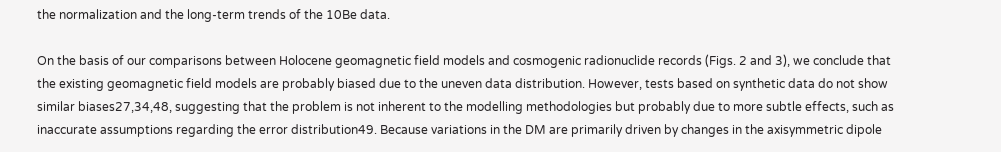the normalization and the long-term trends of the 10Be data.

On the basis of our comparisons between Holocene geomagnetic field models and cosmogenic radionuclide records (Figs. 2 and 3), we conclude that the existing geomagnetic field models are probably biased due to the uneven data distribution. However, tests based on synthetic data do not show similar biases27,34,48, suggesting that the problem is not inherent to the modelling methodologies but probably due to more subtle effects, such as inaccurate assumptions regarding the error distribution49. Because variations in the DM are primarily driven by changes in the axisymmetric dipole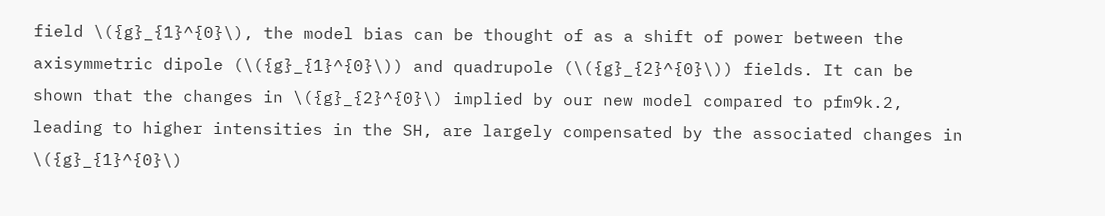field \({g}_{1}^{0}\), the model bias can be thought of as a shift of power between the axisymmetric dipole (\({g}_{1}^{0}\)) and quadrupole (\({g}_{2}^{0}\)) fields. It can be shown that the changes in \({g}_{2}^{0}\) implied by our new model compared to pfm9k.2, leading to higher intensities in the SH, are largely compensated by the associated changes in \({g}_{1}^{0}\)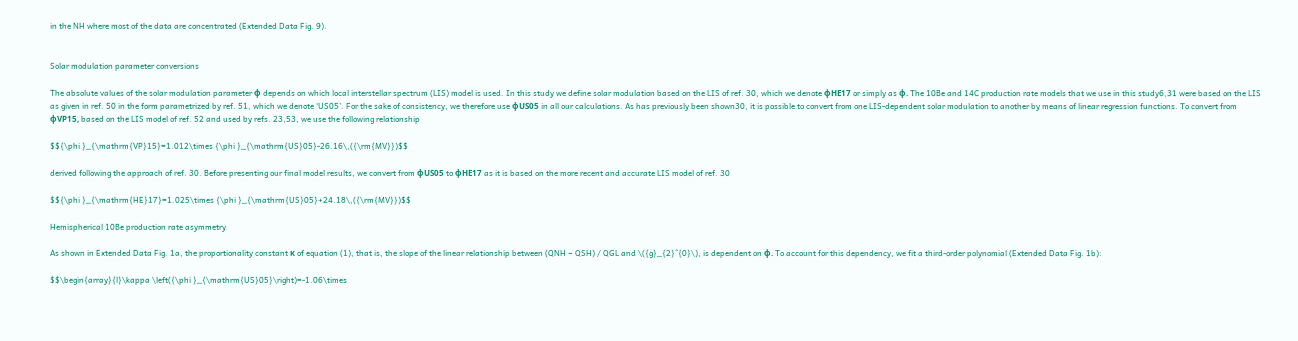in the NH where most of the data are concentrated (Extended Data Fig. 9).


Solar modulation parameter conversions

The absolute values of the solar modulation parameter ϕ depends on which local interstellar spectrum (LIS) model is used. In this study we define solar modulation based on the LIS of ref. 30, which we denote ϕHE17 or simply as ϕ. The 10Be and 14C production rate models that we use in this study6,31 were based on the LIS as given in ref. 50 in the form parametrized by ref. 51, which we denote ‘US05’. For the sake of consistency, we therefore use ϕUS05 in all our calculations. As has previously been shown30, it is possible to convert from one LIS-dependent solar modulation to another by means of linear regression functions. To convert from ϕVP15, based on the LIS model of ref. 52 and used by refs. 23,53, we use the following relationship

$${\phi }_{\mathrm{VP}15}=1.012\times {\phi }_{\mathrm{US}05}-26.16\,({\rm{MV}})$$

derived following the approach of ref. 30. Before presenting our final model results, we convert from ϕUS05 to ϕHE17 as it is based on the more recent and accurate LIS model of ref. 30

$${\phi }_{\mathrm{HE}17}=1.025\times {\phi }_{\mathrm{US}05}+24.18\,({\rm{MV}})$$

Hemispherical 10Be production rate asymmetry

As shown in Extended Data Fig. 1a, the proportionality constant κ of equation (1), that is, the slope of the linear relationship between (QNH − QSH) / QGL and \({g}_{2}^{0}\), is dependent on ϕ. To account for this dependency, we fit a third-order polynomial (Extended Data Fig. 1b):

$$\begin{array}{l}\kappa \left({\phi }_{\mathrm{US}05}\right)=-1.06\times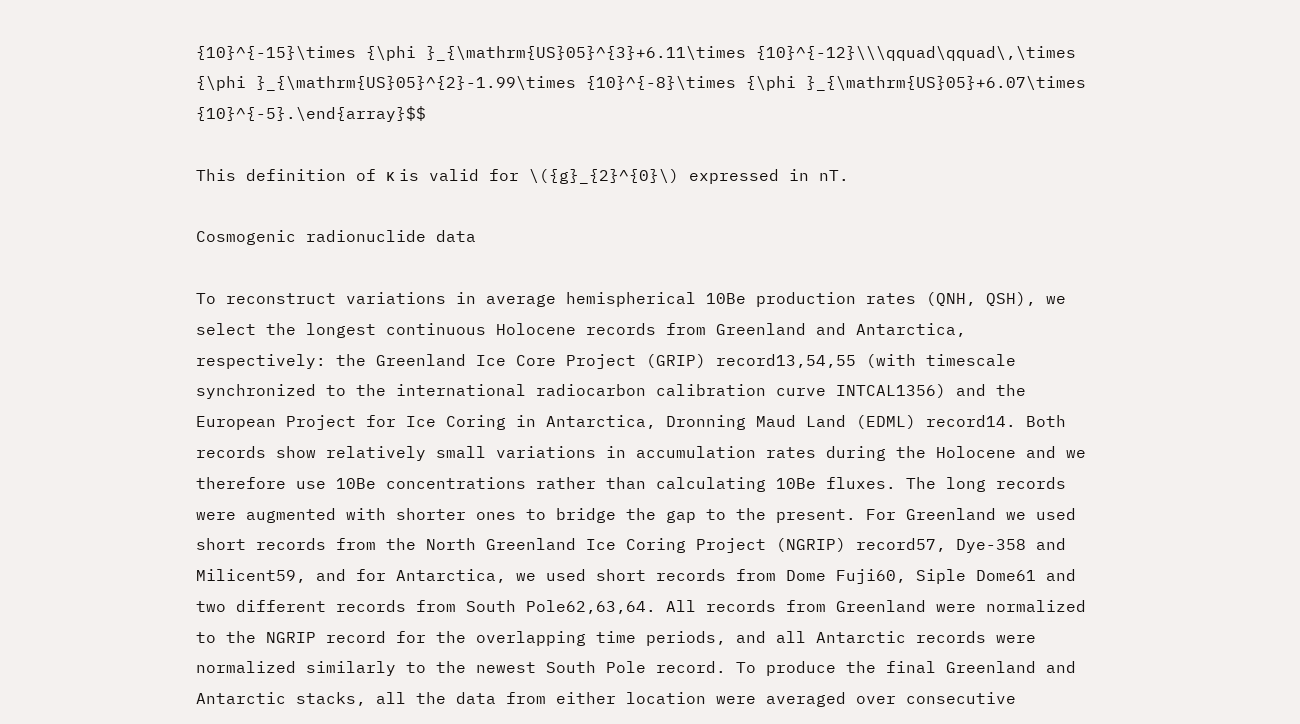{10}^{-15}\times {\phi }_{\mathrm{US}05}^{3}+6.11\times {10}^{-12}\\\qquad\qquad\,\times {\phi }_{\mathrm{US}05}^{2}-1.99\times {10}^{-8}\times {\phi }_{\mathrm{US}05}+6.07\times {10}^{-5}.\end{array}$$

This definition of κ is valid for \({g}_{2}^{0}\) expressed in nT.

Cosmogenic radionuclide data

To reconstruct variations in average hemispherical 10Be production rates (QNH, QSH), we select the longest continuous Holocene records from Greenland and Antarctica, respectively: the Greenland Ice Core Project (GRIP) record13,54,55 (with timescale synchronized to the international radiocarbon calibration curve INTCAL1356) and the European Project for Ice Coring in Antarctica, Dronning Maud Land (EDML) record14. Both records show relatively small variations in accumulation rates during the Holocene and we therefore use 10Be concentrations rather than calculating 10Be fluxes. The long records were augmented with shorter ones to bridge the gap to the present. For Greenland we used short records from the North Greenland Ice Coring Project (NGRIP) record57, Dye-358 and Milicent59, and for Antarctica, we used short records from Dome Fuji60, Siple Dome61 and two different records from South Pole62,63,64. All records from Greenland were normalized to the NGRIP record for the overlapping time periods, and all Antarctic records were normalized similarly to the newest South Pole record. To produce the final Greenland and Antarctic stacks, all the data from either location were averaged over consecutive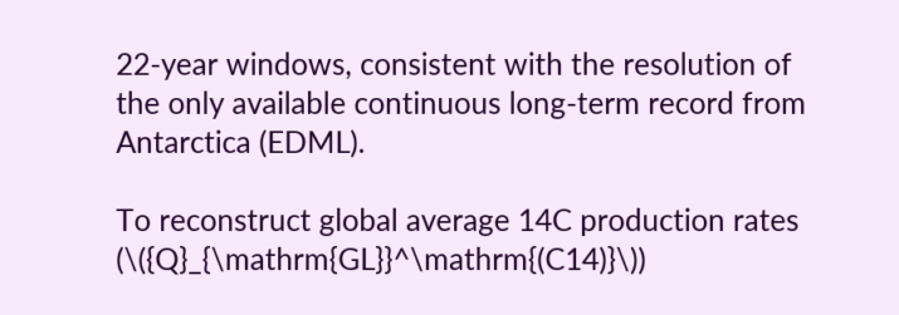22-year windows, consistent with the resolution of the only available continuous long-term record from Antarctica (EDML).

To reconstruct global average 14C production rates (\({Q}_{\mathrm{GL}}^\mathrm{(C14)}\))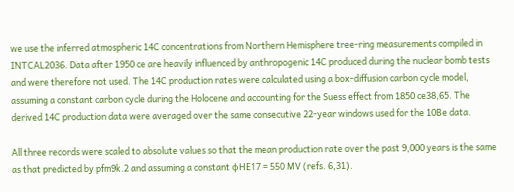we use the inferred atmospheric 14C concentrations from Northern Hemisphere tree-ring measurements compiled in INTCAL2036. Data after 1950 ce are heavily influenced by anthropogenic 14C produced during the nuclear bomb tests and were therefore not used. The 14C production rates were calculated using a box-diffusion carbon cycle model, assuming a constant carbon cycle during the Holocene and accounting for the Suess effect from 1850 ce38,65. The derived 14C production data were averaged over the same consecutive 22-year windows used for the 10Be data.

All three records were scaled to absolute values so that the mean production rate over the past 9,000 years is the same as that predicted by pfm9k.2 and assuming a constant ϕHE17 = 550 MV (refs. 6,31).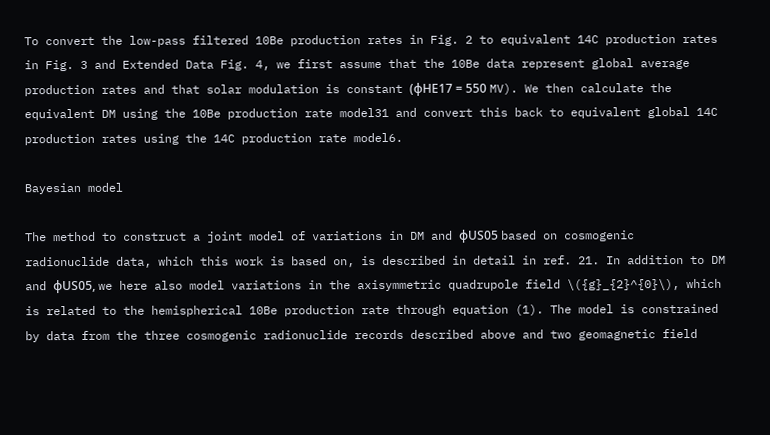To convert the low-pass filtered 10Be production rates in Fig. 2 to equivalent 14C production rates in Fig. 3 and Extended Data Fig. 4, we first assume that the 10Be data represent global average production rates and that solar modulation is constant (ϕHE17 = 550 MV). We then calculate the equivalent DM using the 10Be production rate model31 and convert this back to equivalent global 14C production rates using the 14C production rate model6.

Bayesian model

The method to construct a joint model of variations in DM and ϕUS05 based on cosmogenic radionuclide data, which this work is based on, is described in detail in ref. 21. In addition to DM and ϕUS05, we here also model variations in the axisymmetric quadrupole field \({g}_{2}^{0}\), which is related to the hemispherical 10Be production rate through equation (1). The model is constrained by data from the three cosmogenic radionuclide records described above and two geomagnetic field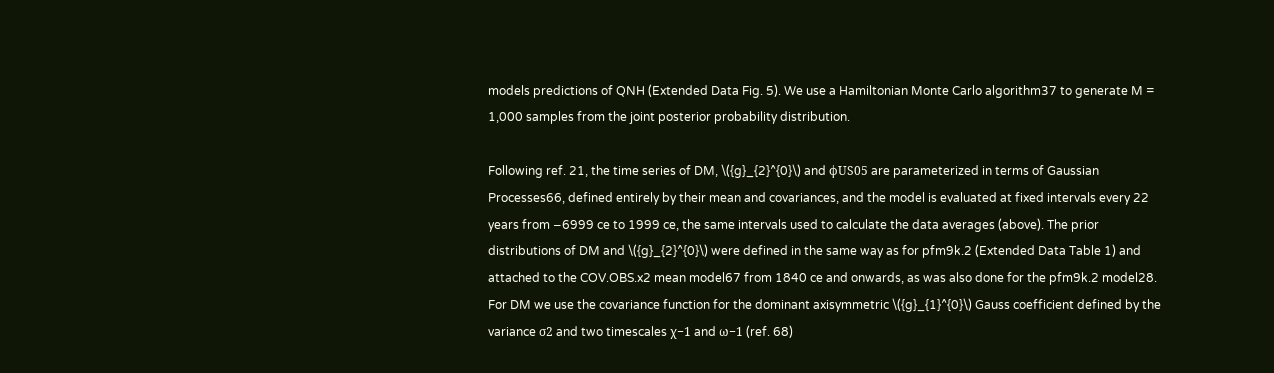models predictions of QNH (Extended Data Fig. 5). We use a Hamiltonian Monte Carlo algorithm37 to generate M = 1,000 samples from the joint posterior probability distribution.

Following ref. 21, the time series of DM, \({g}_{2}^{0}\) and ϕUS05 are parameterized in terms of Gaussian Processes66, defined entirely by their mean and covariances, and the model is evaluated at fixed intervals every 22 years from −6999 ce to 1999 ce, the same intervals used to calculate the data averages (above). The prior distributions of DM and \({g}_{2}^{0}\) were defined in the same way as for pfm9k.2 (Extended Data Table 1) and attached to the COV.OBS.x2 mean model67 from 1840 ce and onwards, as was also done for the pfm9k.2 model28. For DM we use the covariance function for the dominant axisymmetric \({g}_{1}^{0}\) Gauss coefficient defined by the variance σ2 and two timescales χ−1 and ω−1 (ref. 68)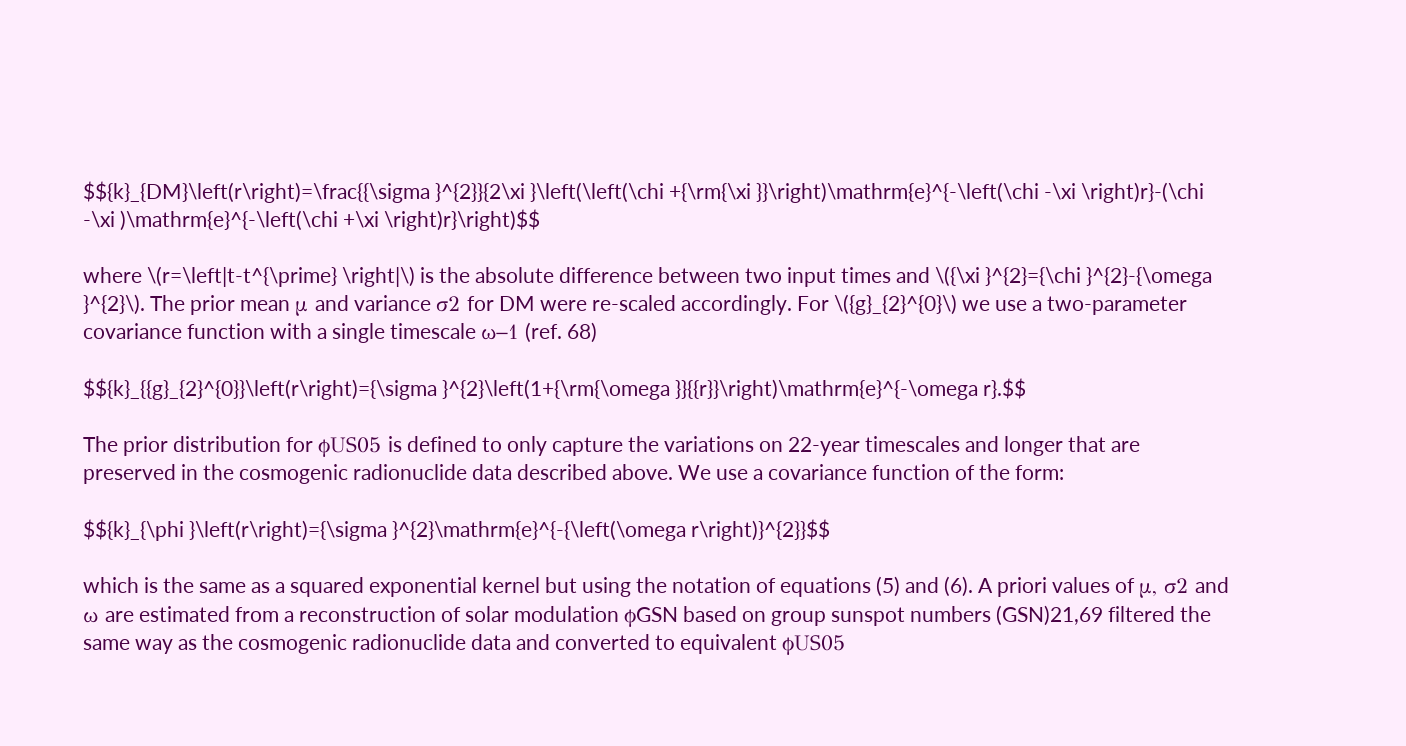$${k}_{DM}\left(r\right)=\frac{{\sigma }^{2}}{2\xi }\left(\left(\chi +{\rm{\xi }}\right)\mathrm{e}^{-\left(\chi -\xi \right)r}-(\chi -\xi )\mathrm{e}^{-\left(\chi +\xi \right)r}\right)$$

where \(r=\left|t-t^{\prime} \right|\) is the absolute difference between two input times and \({\xi }^{2}={\chi }^{2}-{\omega }^{2}\). The prior mean μ and variance σ2 for DM were re-scaled accordingly. For \({g}_{2}^{0}\) we use a two-parameter covariance function with a single timescale ω−1 (ref. 68)

$${k}_{{g}_{2}^{0}}\left(r\right)={\sigma }^{2}\left(1+{\rm{\omega }}{{r}}\right)\mathrm{e}^{-\omega r}.$$

The prior distribution for ϕUS05 is defined to only capture the variations on 22-year timescales and longer that are preserved in the cosmogenic radionuclide data described above. We use a covariance function of the form:

$${k}_{\phi }\left(r\right)={\sigma }^{2}\mathrm{e}^{-{\left(\omega r\right)}^{2}}$$

which is the same as a squared exponential kernel but using the notation of equations (5) and (6). A priori values of μ, σ2 and ω are estimated from a reconstruction of solar modulation ϕGSN based on group sunspot numbers (GSN)21,69 filtered the same way as the cosmogenic radionuclide data and converted to equivalent ϕUS05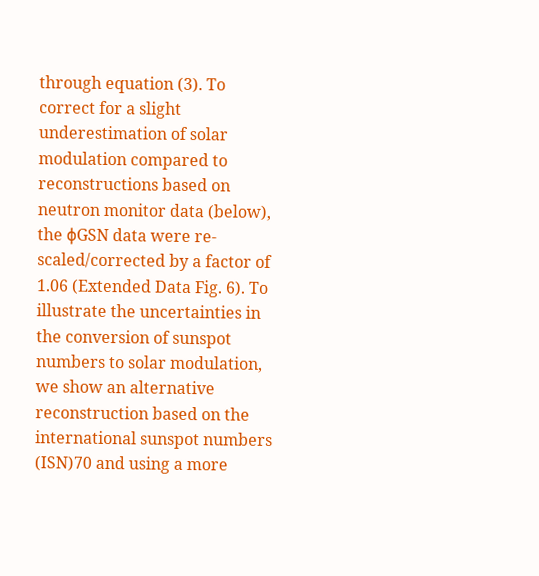through equation (3). To correct for a slight underestimation of solar modulation compared to reconstructions based on neutron monitor data (below), the ϕGSN data were re-scaled/corrected by a factor of 1.06 (Extended Data Fig. 6). To illustrate the uncertainties in the conversion of sunspot numbers to solar modulation, we show an alternative reconstruction based on the international sunspot numbers (ISN)70 and using a more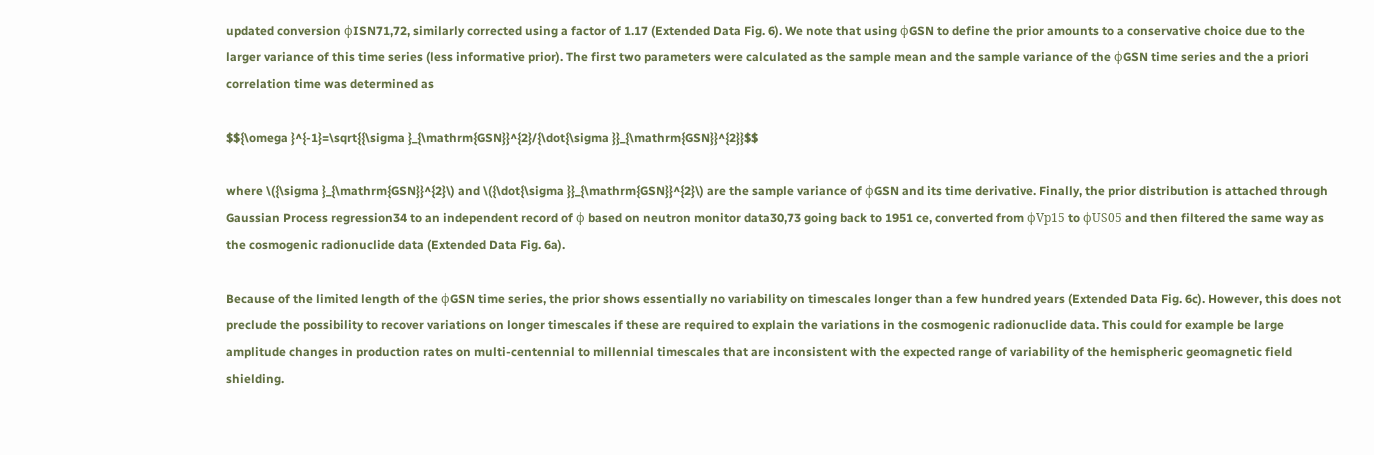updated conversion ϕISN71,72, similarly corrected using a factor of 1.17 (Extended Data Fig. 6). We note that using ϕGSN to define the prior amounts to a conservative choice due to the larger variance of this time series (less informative prior). The first two parameters were calculated as the sample mean and the sample variance of the ϕGSN time series and the a priori correlation time was determined as

$${\omega }^{-1}=\sqrt{{\sigma }_{\mathrm{GSN}}^{2}/{\dot{\sigma }}_{\mathrm{GSN}}^{2}}$$

where \({\sigma }_{\mathrm{GSN}}^{2}\) and \({\dot{\sigma }}_{\mathrm{GSN}}^{2}\) are the sample variance of ϕGSN and its time derivative. Finally, the prior distribution is attached through Gaussian Process regression34 to an independent record of ϕ based on neutron monitor data30,73 going back to 1951 ce, converted from ϕVp15 to ϕUS05 and then filtered the same way as the cosmogenic radionuclide data (Extended Data Fig. 6a).

Because of the limited length of the ϕGSN time series, the prior shows essentially no variability on timescales longer than a few hundred years (Extended Data Fig. 6c). However, this does not preclude the possibility to recover variations on longer timescales if these are required to explain the variations in the cosmogenic radionuclide data. This could for example be large amplitude changes in production rates on multi-centennial to millennial timescales that are inconsistent with the expected range of variability of the hemispheric geomagnetic field shielding.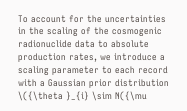To account for the uncertainties in the scaling of the cosmogenic radionuclide data to absolute production rates, we introduce a scaling parameter to each record with a Gaussian prior distribution \({\theta }_{i} \sim N({\mu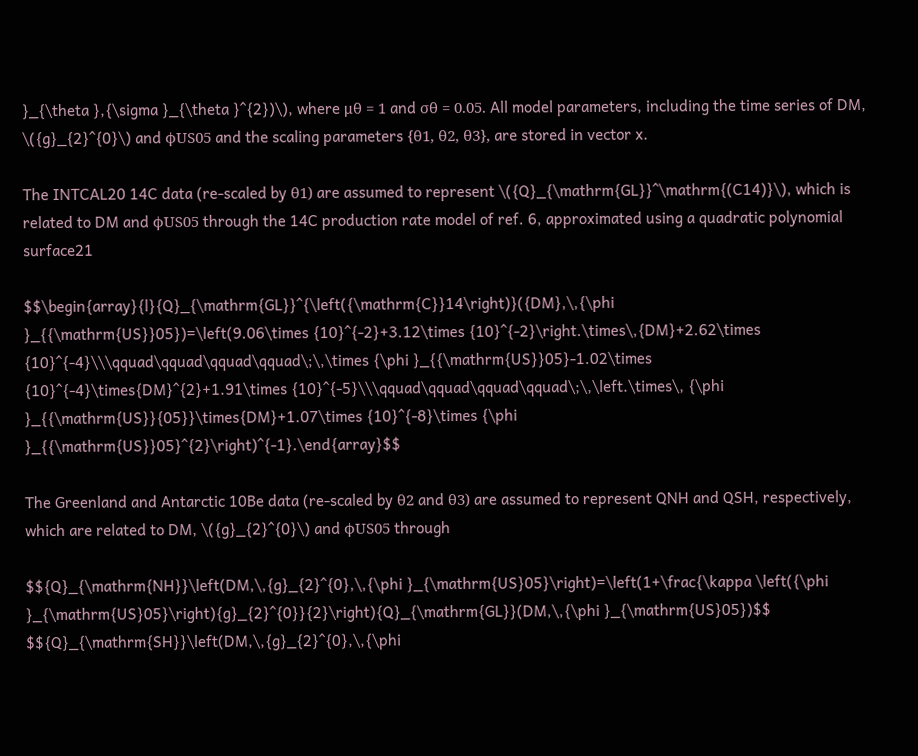}_{\theta },{\sigma }_{\theta }^{2})\), where μθ = 1 and σθ = 0.05. All model parameters, including the time series of DM, \({g}_{2}^{0}\) and ϕUS05 and the scaling parameters {θ1, θ2, θ3}, are stored in vector x.

The INTCAL20 14C data (re-scaled by θ1) are assumed to represent \({Q}_{\mathrm{GL}}^\mathrm{(C14)}\), which is related to DM and ϕUS05 through the 14C production rate model of ref. 6, approximated using a quadratic polynomial surface21

$$\begin{array}{l}{Q}_{\mathrm{GL}}^{\left({\mathrm{C}}14\right)}({DM},\,{\phi }_{{\mathrm{US}}05})=\left(9.06\times {10}^{-2}+3.12\times {10}^{-2}\right.\times\,{DM}+2.62\times {10}^{-4}\\\qquad\qquad\qquad\qquad\;\,\times {\phi }_{{\mathrm{US}}05}-1.02\times {10}^{-4}\times{DM}^{2}+1.91\times {10}^{-5}\\\qquad\qquad\qquad\qquad\;\,\left.\times\, {\phi }_{{\mathrm{US}}{05}}\times{DM}+1.07\times {10}^{-8}\times {\phi }_{{\mathrm{US}}05}^{2}\right)^{-1}.\end{array}$$

The Greenland and Antarctic 10Be data (re-scaled by θ2 and θ3) are assumed to represent QNH and QSH, respectively, which are related to DM, \({g}_{2}^{0}\) and ϕUS05 through

$${Q}_{\mathrm{NH}}\left(DM,\,{g}_{2}^{0},\,{\phi }_{\mathrm{US}05}\right)=\left(1+\frac{\kappa \left({\phi }_{\mathrm{US}05}\right){g}_{2}^{0}}{2}\right){Q}_{\mathrm{GL}}(DM,\,{\phi }_{\mathrm{US}05})$$
$${Q}_{\mathrm{SH}}\left(DM,\,{g}_{2}^{0},\,{\phi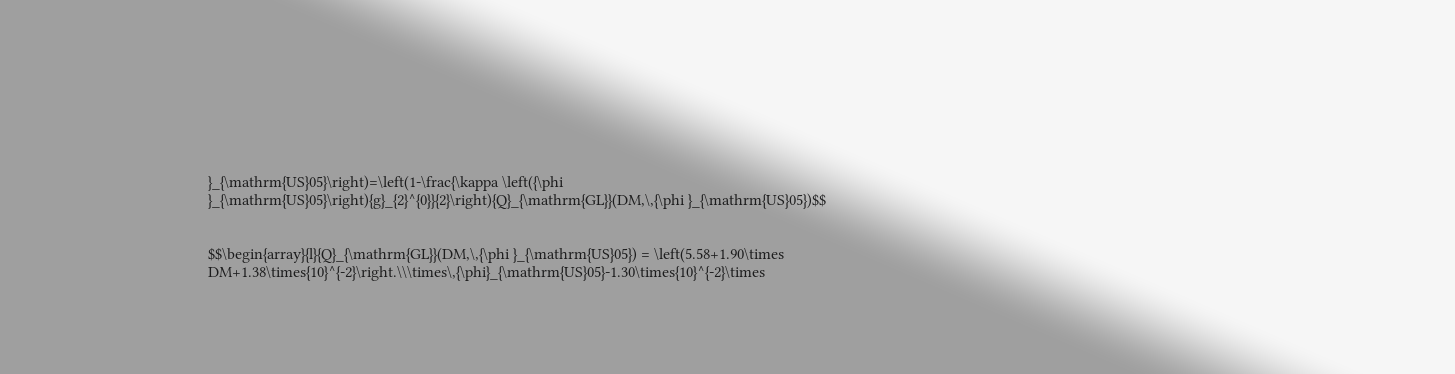}_{\mathrm{US}05}\right)=\left(1-\frac{\kappa \left({\phi }_{\mathrm{US}05}\right){g}_{2}^{0}}{2}\right){Q}_{\mathrm{GL}}(DM,\,{\phi }_{\mathrm{US}05})$$


$$\begin{array}{l}{Q}_{\mathrm{GL}}(DM,\,{\phi }_{\mathrm{US}05}) = \left(5.58+1.90\times DM+1.38\times{10}^{-2}\right.\\\times\,{\phi}_{\mathrm{US}05}-1.30\times{10}^{-2}\times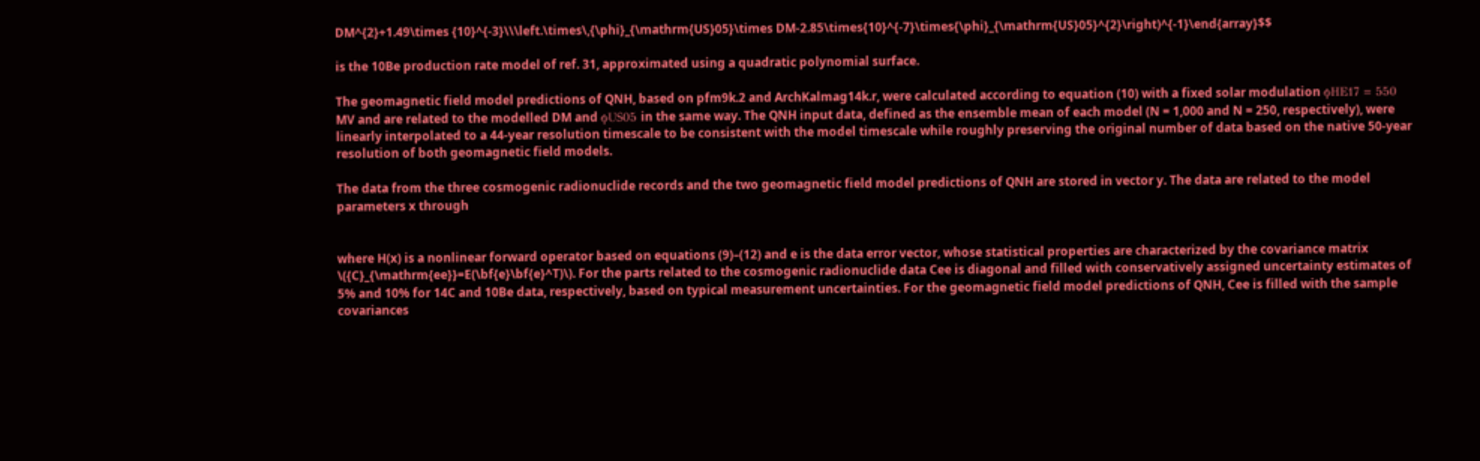DM^{2}+1.49\times {10}^{-3}\\\left.\times\,{\phi}_{\mathrm{US}05}\times DM-2.85\times{10}^{-7}\times{\phi}_{\mathrm{US}05}^{2}\right)^{-1}\end{array}$$

is the 10Be production rate model of ref. 31, approximated using a quadratic polynomial surface.

The geomagnetic field model predictions of QNH, based on pfm9k.2 and ArchKalmag14k.r, were calculated according to equation (10) with a fixed solar modulation ϕHE17 = 550 MV and are related to the modelled DM and ϕUS05 in the same way. The QNH input data, defined as the ensemble mean of each model (N = 1,000 and N = 250, respectively), were linearly interpolated to a 44-year resolution timescale to be consistent with the model timescale while roughly preserving the original number of data based on the native 50-year resolution of both geomagnetic field models.

The data from the three cosmogenic radionuclide records and the two geomagnetic field model predictions of QNH are stored in vector y. The data are related to the model parameters x through


where H(x) is a nonlinear forward operator based on equations (9)–(12) and e is the data error vector, whose statistical properties are characterized by the covariance matrix \({C}_{\mathrm{ee}}=E(\bf{e}\bf{e}^T)\). For the parts related to the cosmogenic radionuclide data Cee is diagonal and filled with conservatively assigned uncertainty estimates of 5% and 10% for 14C and 10Be data, respectively, based on typical measurement uncertainties. For the geomagnetic field model predictions of QNH, Cee is filled with the sample covariances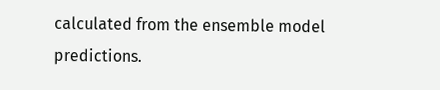calculated from the ensemble model predictions.